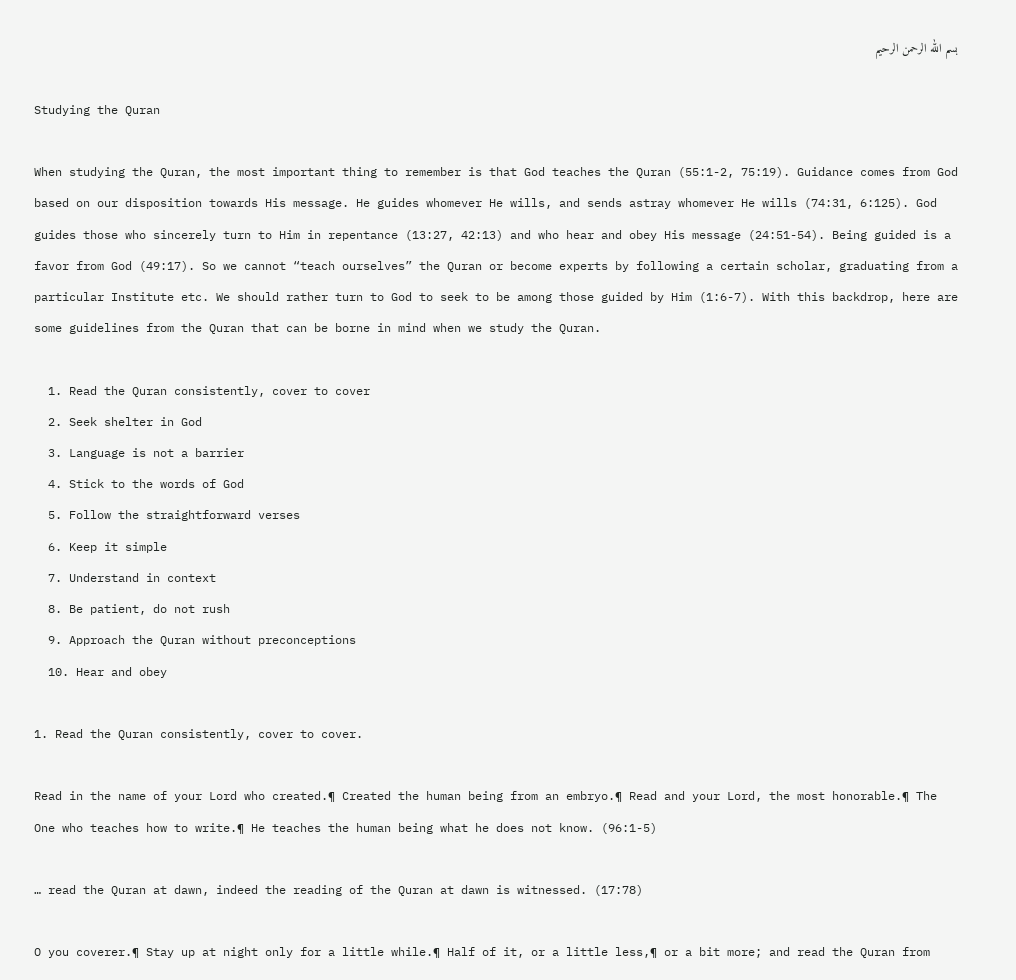بسم الله الرحمن الرحيم

Studying the Quran

When studying the Quran, the most important thing to remember is that God teaches the Quran (55:1-2, 75:19). Guidance comes from God based on our disposition towards His message. He guides whomever He wills, and sends astray whomever He wills (74:31, 6:125). God guides those who sincerely turn to Him in repentance (13:27, 42:13) and who hear and obey His message (24:51-54). Being guided is a favor from God (49:17). So we cannot “teach ourselves” the Quran or become experts by following a certain scholar, graduating from a particular Institute etc. We should rather turn to God to seek to be among those guided by Him (1:6-7). With this backdrop, here are some guidelines from the Quran that can be borne in mind when we study the Quran.

  1. Read the Quran consistently, cover to cover
  2. Seek shelter in God
  3. Language is not a barrier
  4. Stick to the words of God
  5. Follow the straightforward verses
  6. Keep it simple
  7. Understand in context
  8. Be patient, do not rush
  9. Approach the Quran without preconceptions
  10. Hear and obey

1. Read the Quran consistently, cover to cover.

Read in the name of your Lord who created.¶ Created the human being from an embryo.¶ Read and your Lord, the most honorable.¶ The One who teaches how to write.¶ He teaches the human being what he does not know. (96:1-5)

… read the Quran at dawn, indeed the reading of the Quran at dawn is witnessed. (17:78)

O you coverer.¶ Stay up at night only for a little while.¶ Half of it, or a little less,¶ or a bit more; and read the Quran from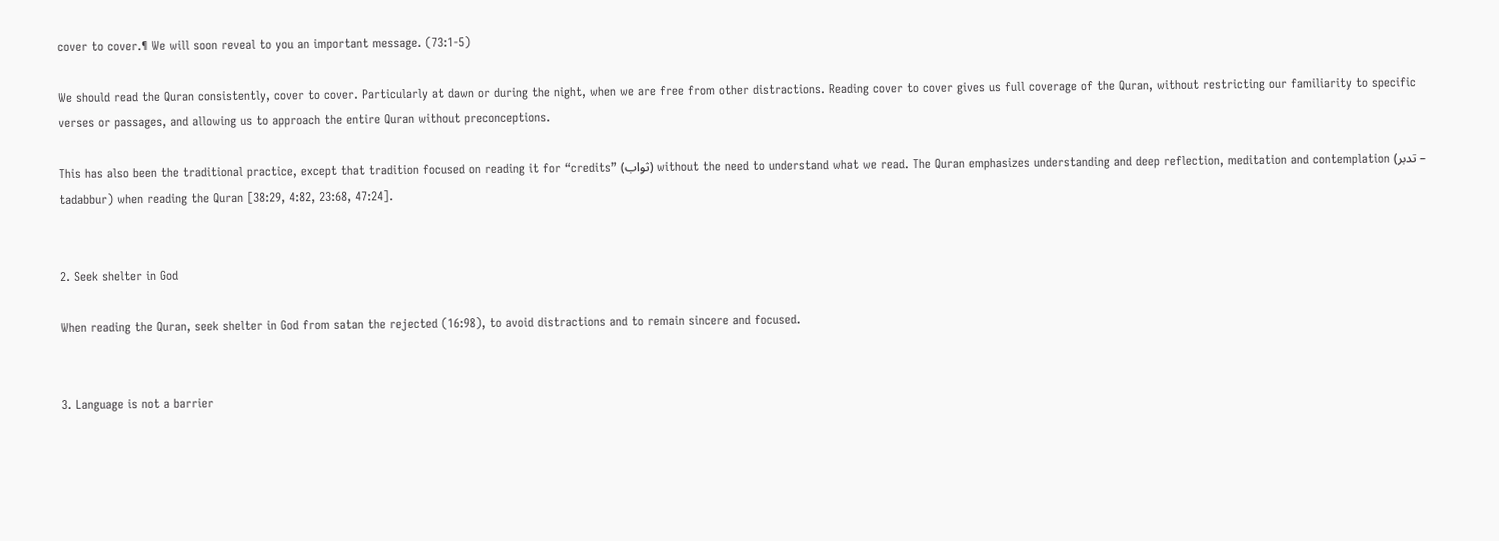cover to cover.¶ We will soon reveal to you an important message. (73:1-5)

We should read the Quran consistently, cover to cover. Particularly at dawn or during the night, when we are free from other distractions. Reading cover to cover gives us full coverage of the Quran, without restricting our familiarity to specific verses or passages, and allowing us to approach the entire Quran without preconceptions.

This has also been the traditional practice, except that tradition focused on reading it for “credits” (ثواب) without the need to understand what we read. The Quran emphasizes understanding and deep reflection, meditation and contemplation (تدبر – tadabbur) when reading the Quran [38:29, 4:82, 23:68, 47:24].


2. Seek shelter in God

When reading the Quran, seek shelter in God from satan the rejected (16:98), to avoid distractions and to remain sincere and focused.


3. Language is not a barrier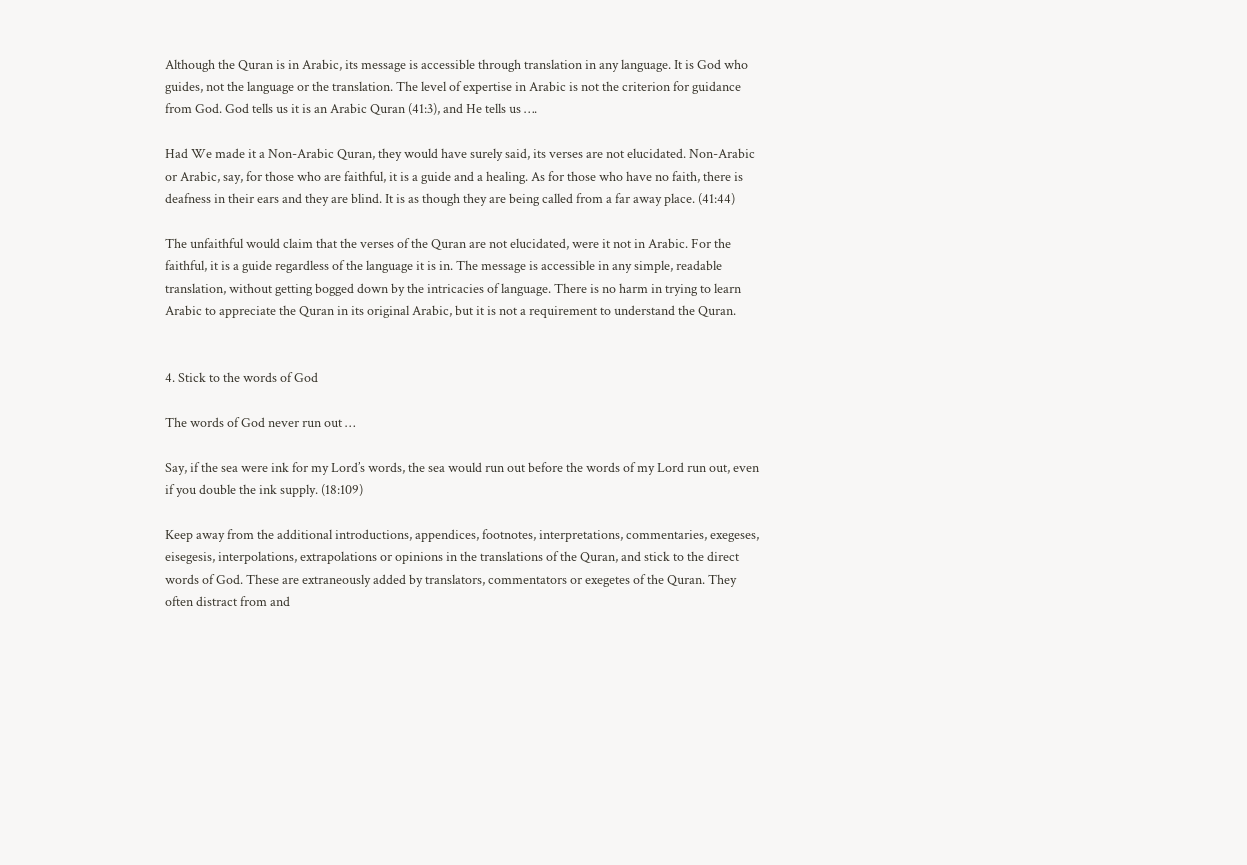Although the Quran is in Arabic, its message is accessible through translation in any language. It is God who guides, not the language or the translation. The level of expertise in Arabic is not the criterion for guidance from God. God tells us it is an Arabic Quran (41:3), and He tells us ….

Had We made it a Non-Arabic Quran, they would have surely said, its verses are not elucidated. Non-Arabic or Arabic, say, for those who are faithful, it is a guide and a healing. As for those who have no faith, there is deafness in their ears and they are blind. It is as though they are being called from a far away place. (41:44)

The unfaithful would claim that the verses of the Quran are not elucidated, were it not in Arabic. For the faithful, it is a guide regardless of the language it is in. The message is accessible in any simple, readable translation, without getting bogged down by the intricacies of language. There is no harm in trying to learn Arabic to appreciate the Quran in its original Arabic, but it is not a requirement to understand the Quran.


4. Stick to the words of God

The words of God never run out …

Say, if the sea were ink for my Lord’s words, the sea would run out before the words of my Lord run out, even if you double the ink supply. (18:109)

Keep away from the additional introductions, appendices, footnotes, interpretations, commentaries, exegeses, eisegesis, interpolations, extrapolations or opinions in the translations of the Quran, and stick to the direct words of God. These are extraneously added by translators, commentators or exegetes of the Quran. They often distract from and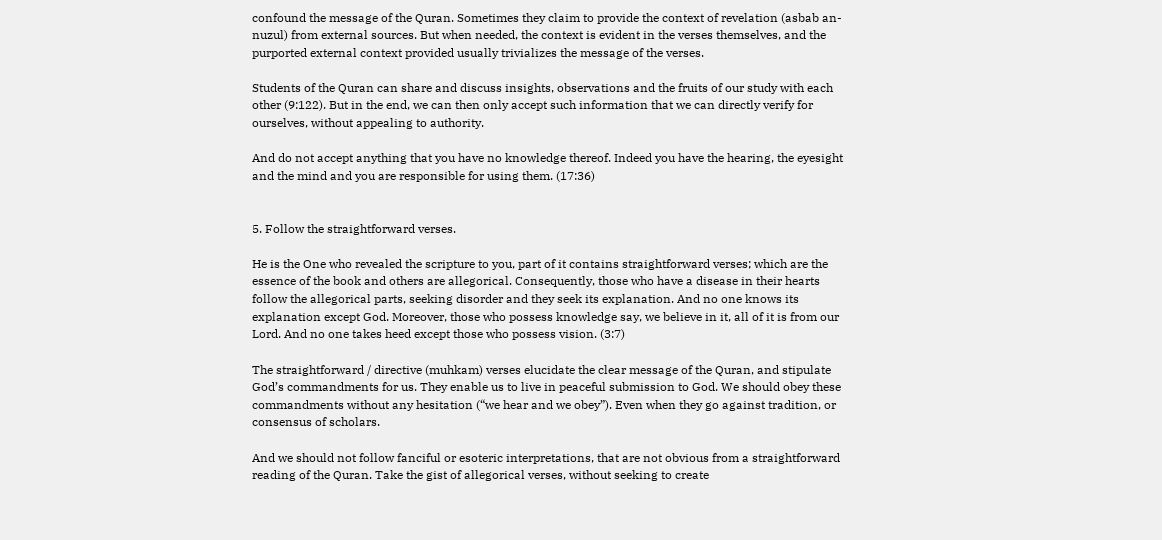confound the message of the Quran. Sometimes they claim to provide the context of revelation (asbab an-nuzul) from external sources. But when needed, the context is evident in the verses themselves, and the purported external context provided usually trivializes the message of the verses.

Students of the Quran can share and discuss insights, observations and the fruits of our study with each other (9:122). But in the end, we can then only accept such information that we can directly verify for ourselves, without appealing to authority.

And do not accept anything that you have no knowledge thereof. Indeed you have the hearing, the eyesight and the mind and you are responsible for using them. (17:36)


5. Follow the straightforward verses.

He is the One who revealed the scripture to you, part of it contains straightforward verses; which are the essence of the book and others are allegorical. Consequently, those who have a disease in their hearts follow the allegorical parts, seeking disorder and they seek its explanation. And no one knows its explanation except God. Moreover, those who possess knowledge say, we believe in it, all of it is from our Lord. And no one takes heed except those who possess vision. (3:7)

The straightforward / directive (muhkam) verses elucidate the clear message of the Quran, and stipulate God’s commandments for us. They enable us to live in peaceful submission to God. We should obey these commandments without any hesitation (“we hear and we obey”). Even when they go against tradition, or consensus of scholars.

And we should not follow fanciful or esoteric interpretations, that are not obvious from a straightforward reading of the Quran. Take the gist of allegorical verses, without seeking to create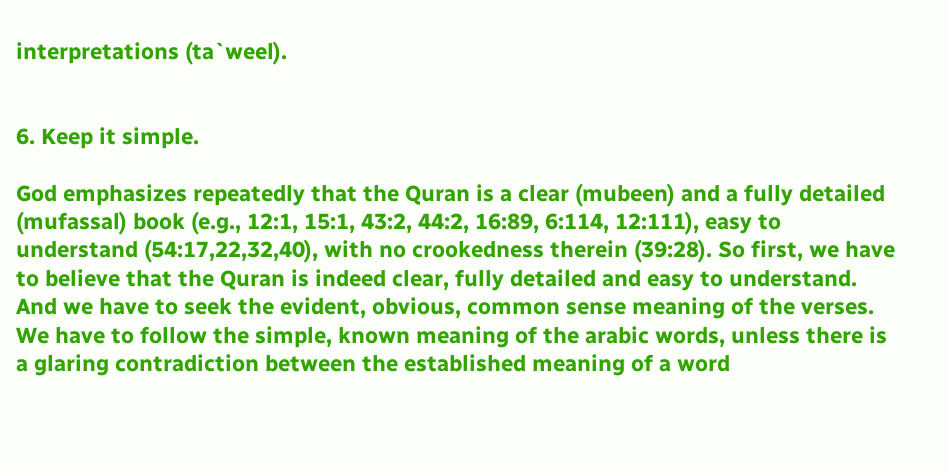interpretations (ta`weel).


6. Keep it simple.

God emphasizes repeatedly that the Quran is a clear (mubeen) and a fully detailed (mufassal) book (e.g., 12:1, 15:1, 43:2, 44:2, 16:89, 6:114, 12:111), easy to understand (54:17,22,32,40), with no crookedness therein (39:28). So first, we have to believe that the Quran is indeed clear, fully detailed and easy to understand. And we have to seek the evident, obvious, common sense meaning of the verses. We have to follow the simple, known meaning of the arabic words, unless there is a glaring contradiction between the established meaning of a word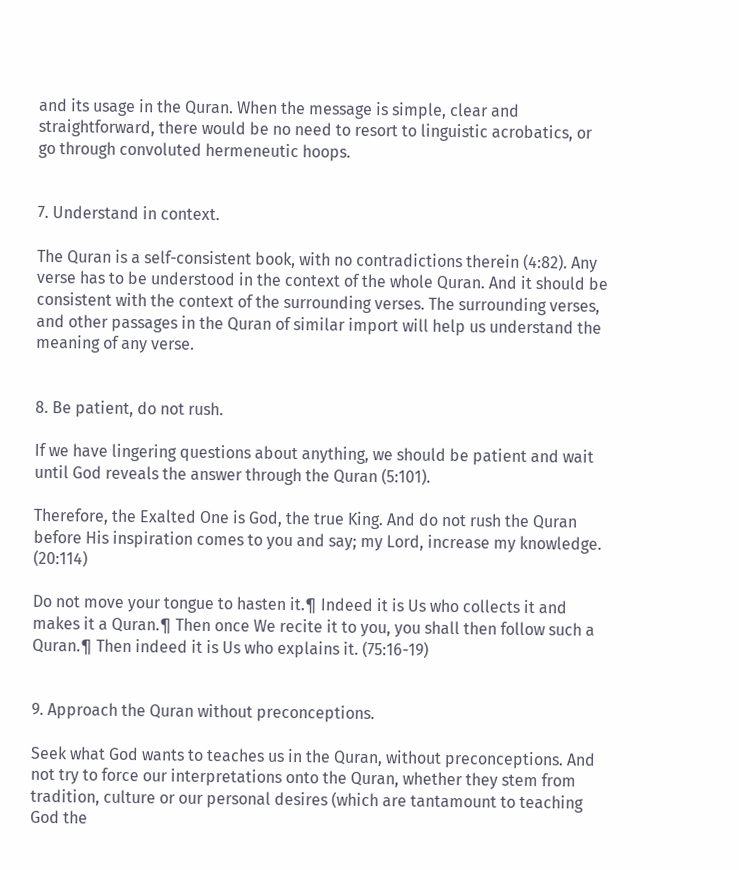and its usage in the Quran. When the message is simple, clear and straightforward, there would be no need to resort to linguistic acrobatics, or go through convoluted hermeneutic hoops.


7. Understand in context.

The Quran is a self-consistent book, with no contradictions therein (4:82). Any verse has to be understood in the context of the whole Quran. And it should be consistent with the context of the surrounding verses. The surrounding verses, and other passages in the Quran of similar import will help us understand the meaning of any verse.


8. Be patient, do not rush.

If we have lingering questions about anything, we should be patient and wait until God reveals the answer through the Quran (5:101).

Therefore, the Exalted One is God, the true King. And do not rush the Quran before His inspiration comes to you and say; my Lord, increase my knowledge. (20:114)

Do not move your tongue to hasten it.¶ Indeed it is Us who collects it and makes it a Quran.¶ Then once We recite it to you, you shall then follow such a Quran.¶ Then indeed it is Us who explains it. (75:16-19)


9. Approach the Quran without preconceptions.

Seek what God wants to teaches us in the Quran, without preconceptions. And not try to force our interpretations onto the Quran, whether they stem from tradition, culture or our personal desires (which are tantamount to teaching God the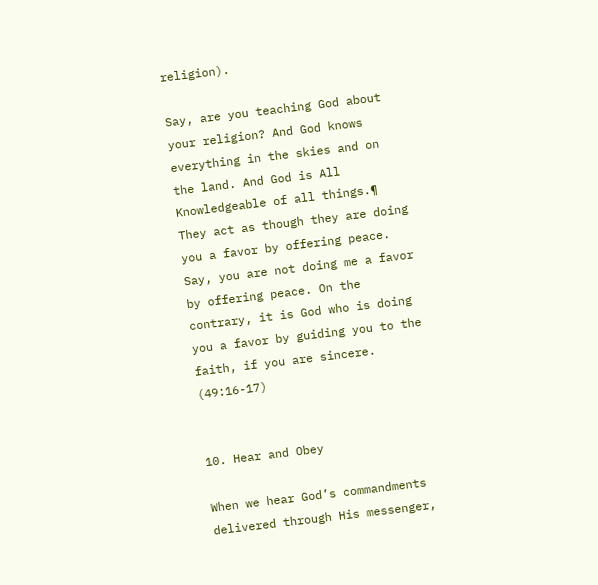religion).

Say, are you teaching God about your religion? And God knows everything in the skies and on the land. And God is All Knowledgeable of all things.¶ They act as though they are doing you a favor by offering peace. Say, you are not doing me a favor by offering peace. On the contrary, it is God who is doing you a favor by guiding you to the faith, if you are sincere. (49:16-17)


10. Hear and Obey

When we hear God’s commandments delivered through His messenger,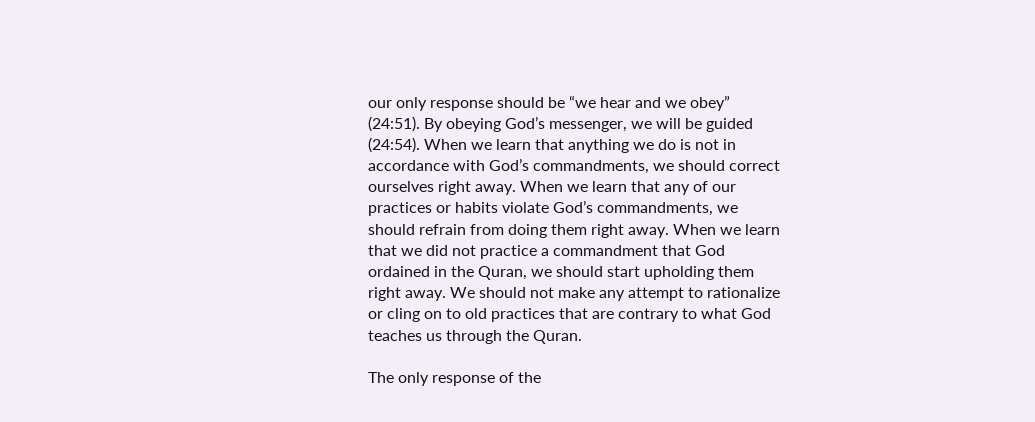our only response should be “we hear and we obey” (24:51). By obeying God’s messenger, we will be guided (24:54). When we learn that anything we do is not in accordance with God’s commandments, we should correct ourselves right away. When we learn that any of our practices or habits violate God’s commandments, we should refrain from doing them right away. When we learn that we did not practice a commandment that God ordained in the Quran, we should start upholding them right away. We should not make any attempt to rationalize or cling on to old practices that are contrary to what God teaches us through the Quran.

The only response of the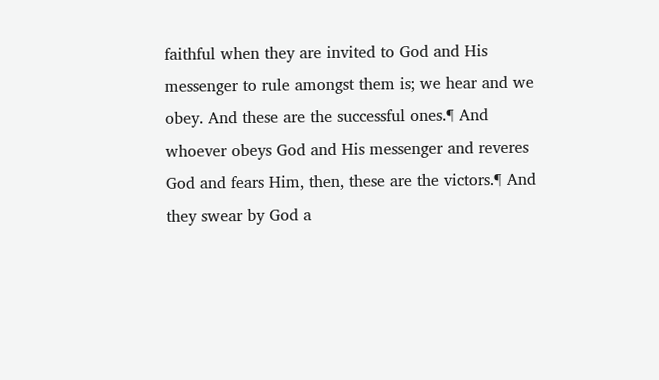faithful when they are invited to God and His messenger to rule amongst them is; we hear and we obey. And these are the successful ones.¶ And whoever obeys God and His messenger and reveres God and fears Him, then, these are the victors.¶ And they swear by God a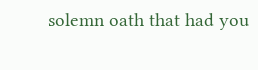solemn oath that had you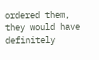ordered them, they would have definitely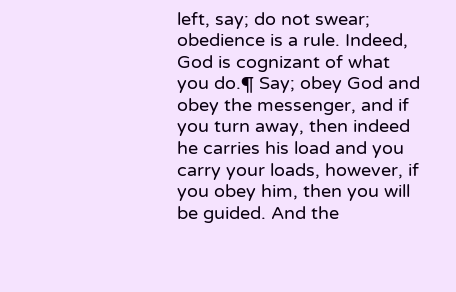left, say; do not swear; obedience is a rule. Indeed, God is cognizant of what you do.¶ Say; obey God and obey the messenger, and if you turn away, then indeed he carries his load and you carry your loads, however, if you obey him, then you will be guided. And the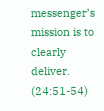messenger’s mission is to clearly deliver. (24:51-54)